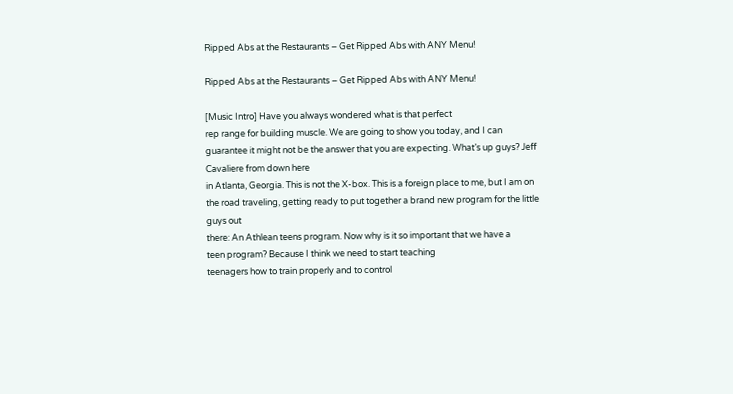Ripped Abs at the Restaurants – Get Ripped Abs with ANY Menu!

Ripped Abs at the Restaurants – Get Ripped Abs with ANY Menu!

[Music Intro] Have you always wondered what is that perfect
rep range for building muscle. We are going to show you today, and I can
guarantee it might not be the answer that you are expecting. What’s up guys? Jeff Cavaliere from down here
in Atlanta, Georgia. This is not the X-box. This is a foreign place to me, but I am on
the road traveling, getting ready to put together a brand new program for the little guys out
there: An Athlean teens program. Now why is it so important that we have a
teen program? Because I think we need to start teaching
teenagers how to train properly and to control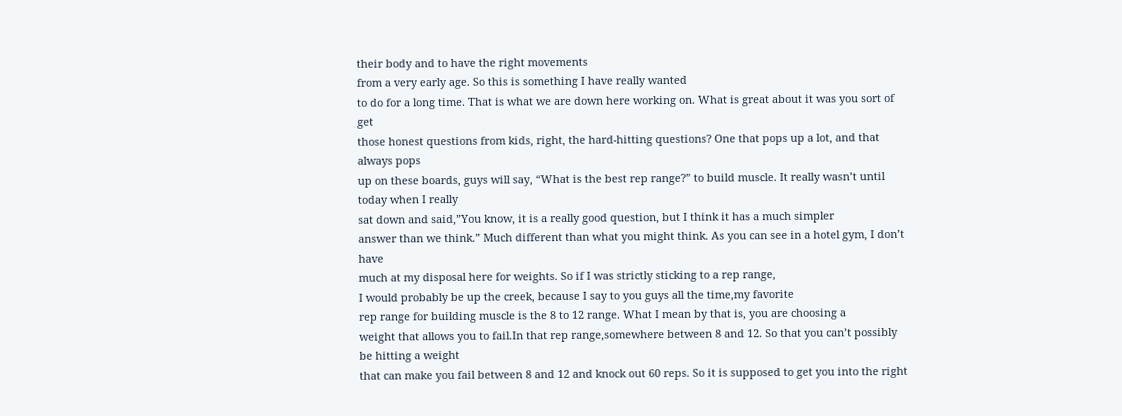their body and to have the right movements
from a very early age. So this is something I have really wanted
to do for a long time. That is what we are down here working on. What is great about it was you sort of get
those honest questions from kids, right, the hard-hitting questions? One that pops up a lot, and that always pops
up on these boards, guys will say, “What is the best rep range?” to build muscle. It really wasn’t until today when I really
sat down and said,”You know, it is a really good question, but I think it has a much simpler
answer than we think.” Much different than what you might think. As you can see in a hotel gym, I don’t have
much at my disposal here for weights. So if I was strictly sticking to a rep range,
I would probably be up the creek, because I say to you guys all the time,my favorite
rep range for building muscle is the 8 to 12 range. What I mean by that is, you are choosing a
weight that allows you to fail.In that rep range,somewhere between 8 and 12. So that you can’t possibly be hitting a weight
that can make you fail between 8 and 12 and knock out 60 reps. So it is supposed to get you into the right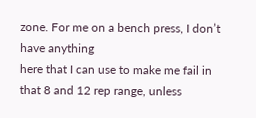zone. For me on a bench press, I don’t have anything
here that I can use to make me fail in that 8 and 12 rep range, unless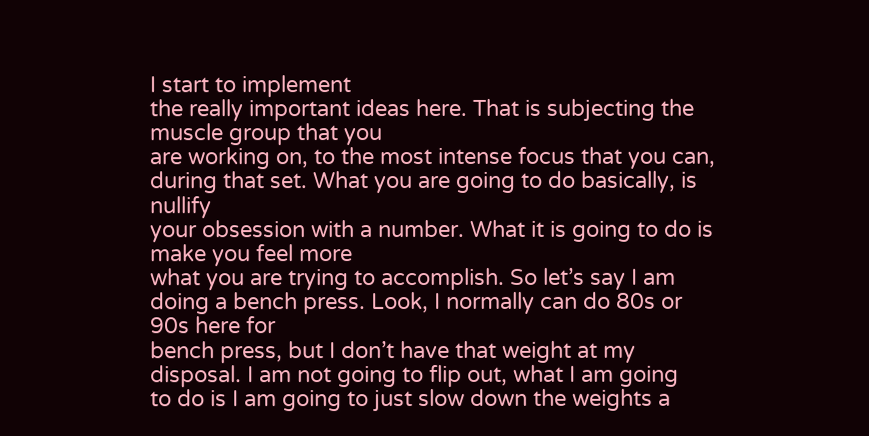I start to implement
the really important ideas here. That is subjecting the muscle group that you
are working on, to the most intense focus that you can, during that set. What you are going to do basically, is nullify
your obsession with a number. What it is going to do is make you feel more
what you are trying to accomplish. So let’s say I am doing a bench press. Look, I normally can do 80s or 90s here for
bench press, but I don’t have that weight at my disposal. I am not going to flip out, what I am going
to do is I am going to just slow down the weights a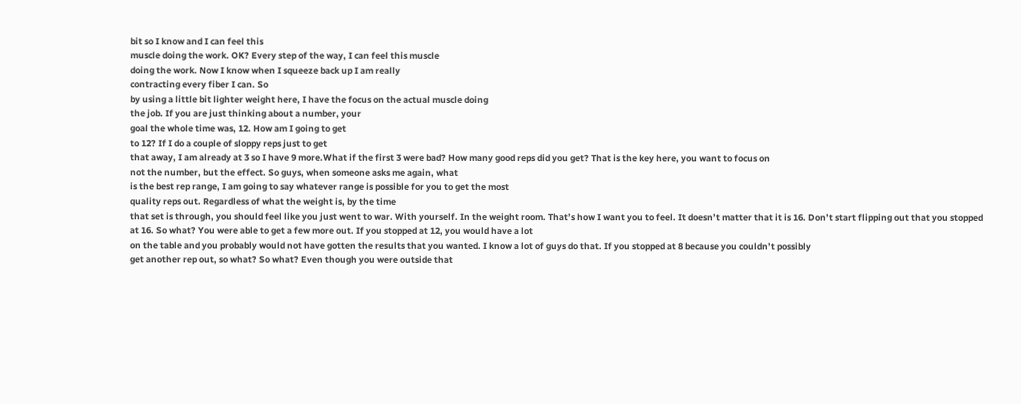bit so I know and I can feel this
muscle doing the work. OK? Every step of the way, I can feel this muscle
doing the work. Now I know when I squeeze back up I am really
contracting every fiber I can. So
by using a little bit lighter weight here, I have the focus on the actual muscle doing
the job. If you are just thinking about a number, your
goal the whole time was, 12. How am I going to get
to 12? If I do a couple of sloppy reps just to get
that away, I am already at 3 so I have 9 more.What if the first 3 were bad? How many good reps did you get? That is the key here, you want to focus on
not the number, but the effect. So guys, when someone asks me again, what
is the best rep range, I am going to say whatever range is possible for you to get the most
quality reps out. Regardless of what the weight is, by the time
that set is through, you should feel like you just went to war. With yourself. In the weight room. That’s how I want you to feel. It doesn’t matter that it is 16. Don’t start flipping out that you stopped
at 16. So what? You were able to get a few more out. If you stopped at 12, you would have a lot
on the table and you probably would not have gotten the results that you wanted. I know a lot of guys do that. If you stopped at 8 because you couldn’t possibly
get another rep out, so what? So what? Even though you were outside that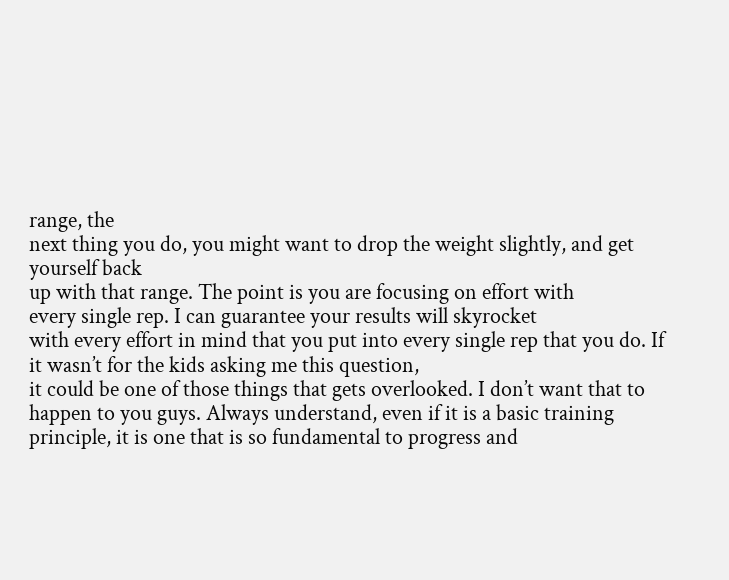range, the
next thing you do, you might want to drop the weight slightly, and get yourself back
up with that range. The point is you are focusing on effort with
every single rep. I can guarantee your results will skyrocket
with every effort in mind that you put into every single rep that you do. If it wasn’t for the kids asking me this question,
it could be one of those things that gets overlooked. I don’t want that to happen to you guys. Always understand, even if it is a basic training
principle, it is one that is so fundamental to progress and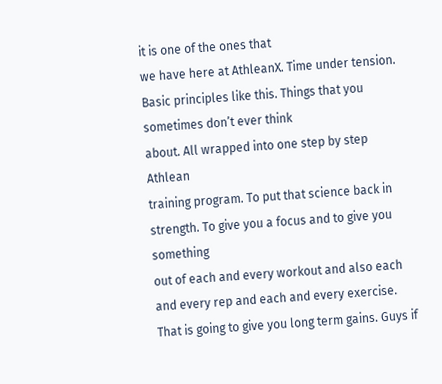it is one of the ones that
we have here at AthleanX. Time under tension. Basic principles like this. Things that you sometimes don’t ever think
about. All wrapped into one step by step Athlean
training program. To put that science back in strength. To give you a focus and to give you something
out of each and every workout and also each and every rep and each and every exercise. That is going to give you long term gains. Guys if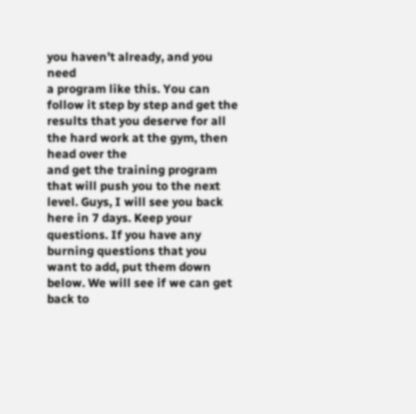you haven’t already, and you need
a program like this. You can follow it step by step and get the
results that you deserve for all the hard work at the gym, then head over the
and get the training program that will push you to the next level. Guys, I will see you back here in 7 days. Keep your questions. If you have any burning questions that you
want to add, put them down below. We will see if we can get back to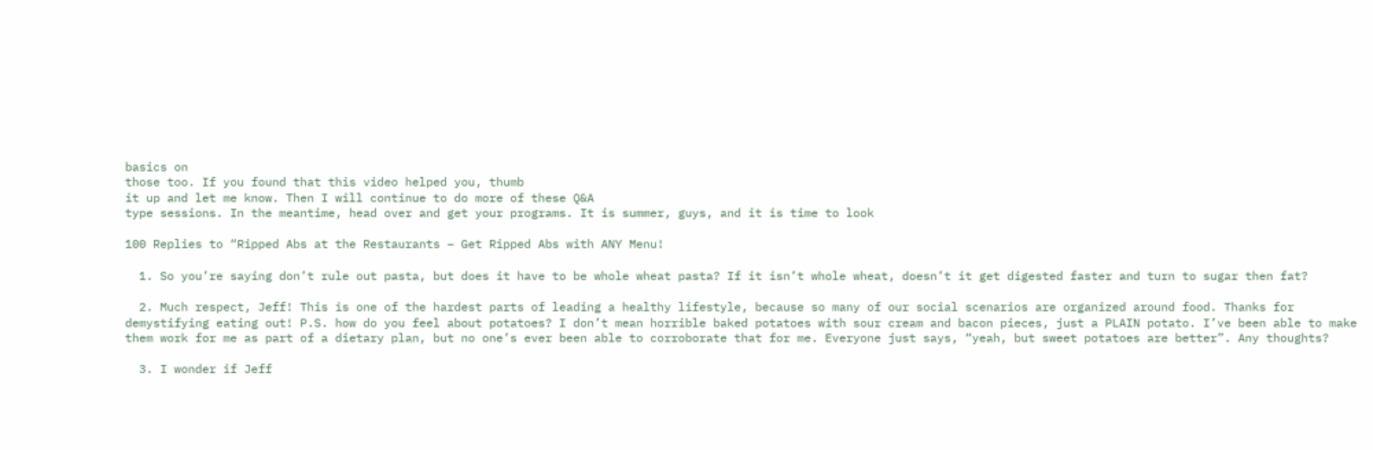basics on
those too. If you found that this video helped you, thumb
it up and let me know. Then I will continue to do more of these Q&A
type sessions. In the meantime, head over and get your programs. It is summer, guys, and it is time to look

100 Replies to “Ripped Abs at the Restaurants – Get Ripped Abs with ANY Menu!

  1. So you’re saying don’t rule out pasta, but does it have to be whole wheat pasta? If it isn’t whole wheat, doesn’t it get digested faster and turn to sugar then fat?

  2. Much respect, Jeff! This is one of the hardest parts of leading a healthy lifestyle, because so many of our social scenarios are organized around food. Thanks for demystifying eating out! P.S. how do you feel about potatoes? I don’t mean horrible baked potatoes with sour cream and bacon pieces, just a PLAIN potato. I’ve been able to make them work for me as part of a dietary plan, but no one’s ever been able to corroborate that for me. Everyone just says, “yeah, but sweet potatoes are better”. Any thoughts?

  3. I wonder if Jeff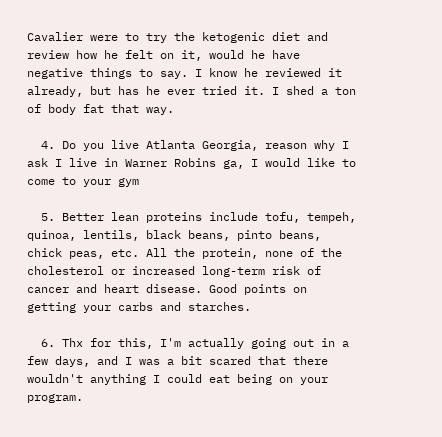Cavalier were to try the ketogenic diet and review how he felt on it, would he have negative things to say. I know he reviewed it already, but has he ever tried it. I shed a ton of body fat that way.

  4. Do you live Atlanta Georgia, reason why I ask I live in Warner Robins ga, I would like to come to your gym

  5. Better lean proteins include tofu, tempeh, quinoa, lentils, black beans, pinto beans, chick peas, etc. All the protein, none of the cholesterol or increased long-term risk of cancer and heart disease. Good points on getting your carbs and starches.

  6. Thx for this, I'm actually going out in a few days, and I was a bit scared that there wouldn't anything I could eat being on your program.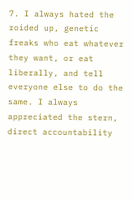7. I always hated the roided up, genetic freaks who eat whatever they want, or eat liberally, and tell everyone else to do the same. I always appreciated the stern, direct accountability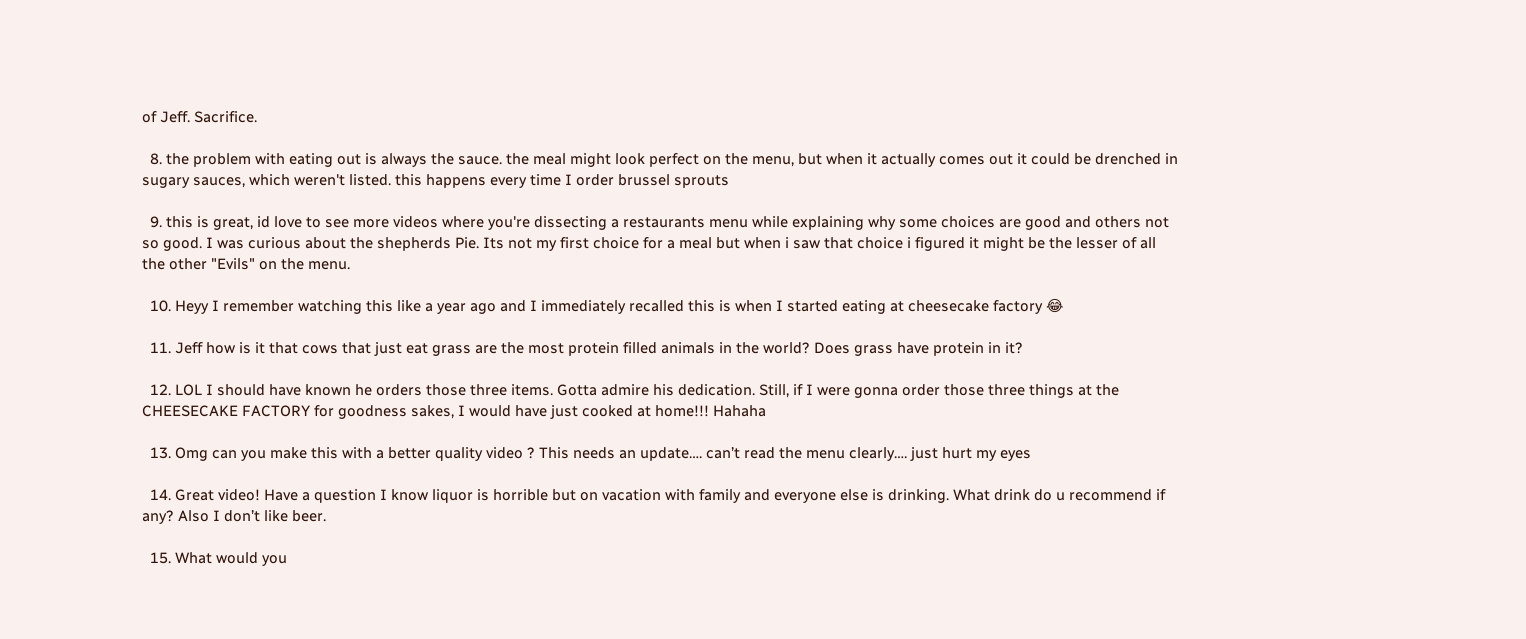of Jeff. Sacrifice.

  8. the problem with eating out is always the sauce. the meal might look perfect on the menu, but when it actually comes out it could be drenched in sugary sauces, which weren't listed. this happens every time I order brussel sprouts

  9. this is great, id love to see more videos where you're dissecting a restaurants menu while explaining why some choices are good and others not so good. I was curious about the shepherds Pie. Its not my first choice for a meal but when i saw that choice i figured it might be the lesser of all the other "Evils" on the menu.

  10. Heyy I remember watching this like a year ago and I immediately recalled this is when I started eating at cheesecake factory 😂

  11. Jeff how is it that cows that just eat grass are the most protein filled animals in the world? Does grass have protein in it?

  12. LOL I should have known he orders those three items. Gotta admire his dedication. Still, if I were gonna order those three things at the CHEESECAKE FACTORY for goodness sakes, I would have just cooked at home!!! Hahaha

  13. Omg can you make this with a better quality video ? This needs an update…. can’t read the menu clearly…. just hurt my eyes

  14. Great video! Have a question I know liquor is horrible but on vacation with family and everyone else is drinking. What drink do u recommend if any? Also I don’t like beer.

  15. What would you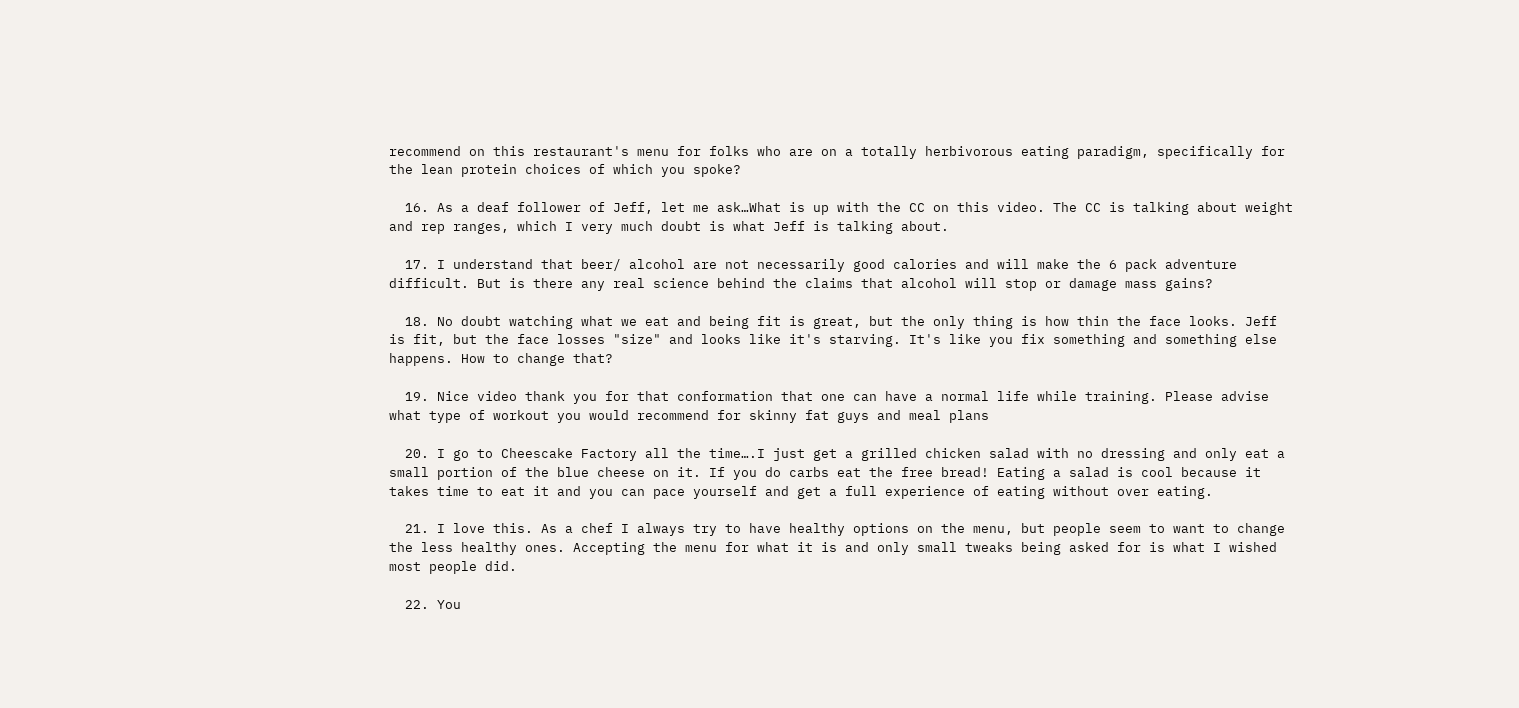recommend on this restaurant's menu for folks who are on a totally herbivorous eating paradigm, specifically for the lean protein choices of which you spoke?

  16. As a deaf follower of Jeff, let me ask…What is up with the CC on this video. The CC is talking about weight and rep ranges, which I very much doubt is what Jeff is talking about.

  17. I understand that beer/ alcohol are not necessarily good calories and will make the 6 pack adventure difficult. But is there any real science behind the claims that alcohol will stop or damage mass gains?

  18. No doubt watching what we eat and being fit is great, but the only thing is how thin the face looks. Jeff is fit, but the face losses "size" and looks like it's starving. It's like you fix something and something else happens. How to change that?

  19. Nice video thank you for that conformation that one can have a normal life while training. Please advise what type of workout you would recommend for skinny fat guys and meal plans

  20. I go to Cheescake Factory all the time….I just get a grilled chicken salad with no dressing and only eat a small portion of the blue cheese on it. If you do carbs eat the free bread! Eating a salad is cool because it takes time to eat it and you can pace yourself and get a full experience of eating without over eating.

  21. I love this. As a chef I always try to have healthy options on the menu, but people seem to want to change the less healthy ones. Accepting the menu for what it is and only small tweaks being asked for is what I wished most people did.

  22. You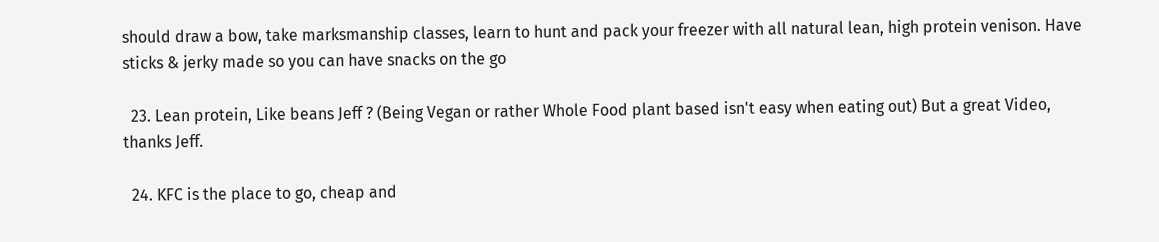should draw a bow, take marksmanship classes, learn to hunt and pack your freezer with all natural lean, high protein venison. Have sticks & jerky made so you can have snacks on the go

  23. Lean protein, Like beans Jeff ? (Being Vegan or rather Whole Food plant based isn't easy when eating out) But a great Video, thanks Jeff.

  24. KFC is the place to go, cheap and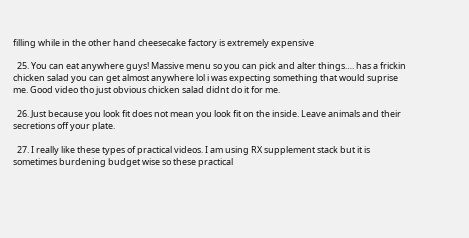filling while in the other hand cheesecake factory is extremely expensive

  25. You can eat anywhere guys! Massive menu so you can pick and alter things…. has a frickin chicken salad you can get almost anywhere lol i was expecting something that would suprise me. Good video tho just obvious chicken salad didnt do it for me.

  26. Just because you look fit does not mean you look fit on the inside. Leave animals and their secretions off your plate.

  27. I really like these types of practical videos. I am using RX supplement stack but it is sometimes burdening budget wise so these practical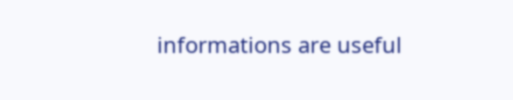informations are useful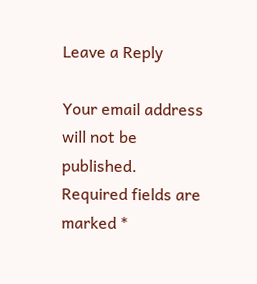Leave a Reply

Your email address will not be published. Required fields are marked *